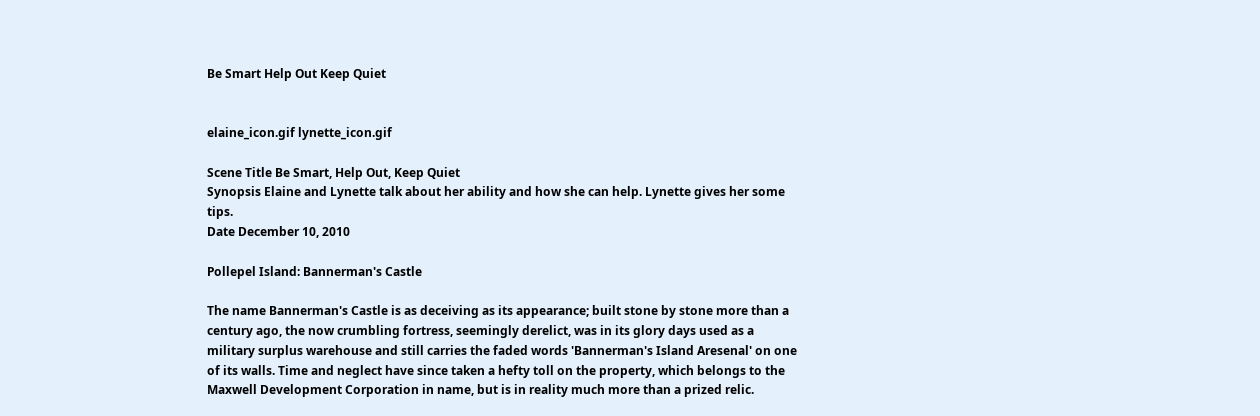Be Smart Help Out Keep Quiet


elaine_icon.gif lynette_icon.gif

Scene Title Be Smart, Help Out, Keep Quiet
Synopsis Elaine and Lynette talk about her ability and how she can help. Lynette gives her some tips.
Date December 10, 2010

Pollepel Island: Bannerman's Castle

The name Bannerman's Castle is as deceiving as its appearance; built stone by stone more than a century ago, the now crumbling fortress, seemingly derelict, was in its glory days used as a military surplus warehouse and still carries the faded words 'Bannerman's Island Aresenal' on one of its walls. Time and neglect have since taken a hefty toll on the property, which belongs to the Maxwell Development Corporation in name, but is in reality much more than a prized relic.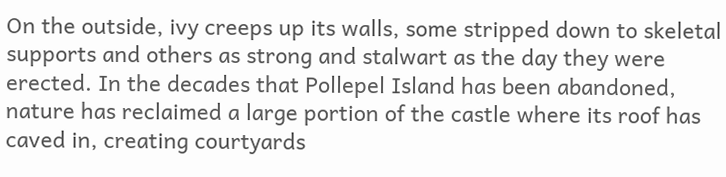On the outside, ivy creeps up its walls, some stripped down to skeletal supports and others as strong and stalwart as the day they were erected. In the decades that Pollepel Island has been abandoned, nature has reclaimed a large portion of the castle where its roof has caved in, creating courtyards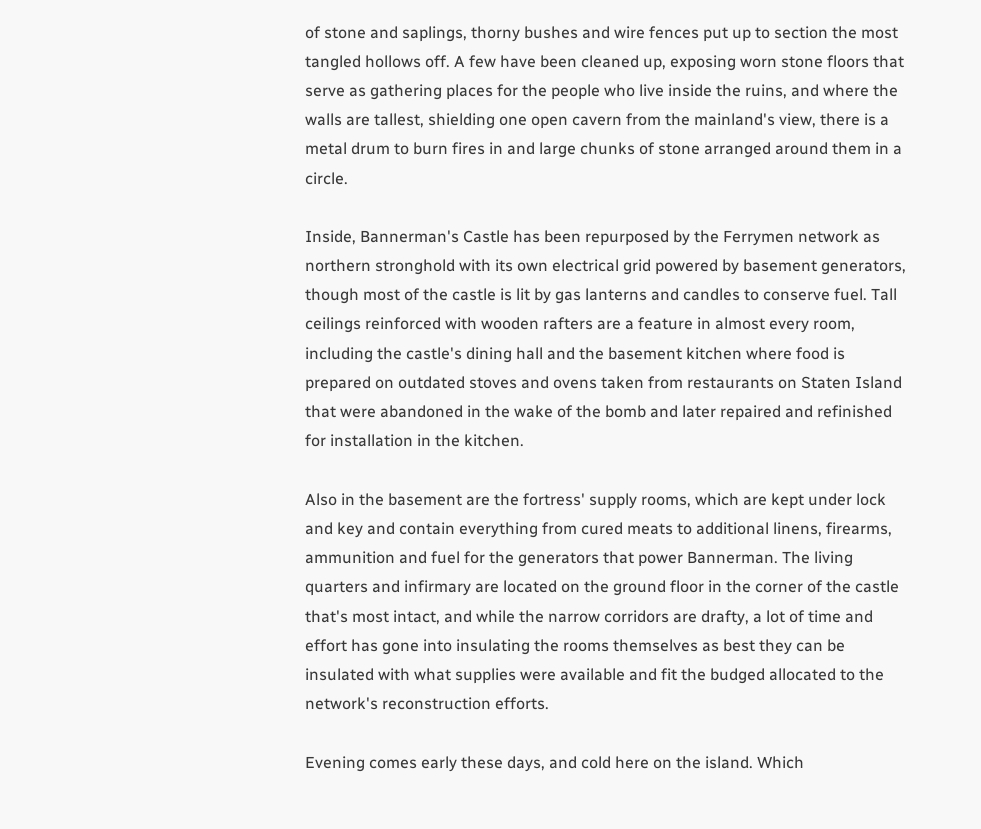of stone and saplings, thorny bushes and wire fences put up to section the most tangled hollows off. A few have been cleaned up, exposing worn stone floors that serve as gathering places for the people who live inside the ruins, and where the walls are tallest, shielding one open cavern from the mainland's view, there is a metal drum to burn fires in and large chunks of stone arranged around them in a circle.

Inside, Bannerman's Castle has been repurposed by the Ferrymen network as northern stronghold with its own electrical grid powered by basement generators, though most of the castle is lit by gas lanterns and candles to conserve fuel. Tall ceilings reinforced with wooden rafters are a feature in almost every room, including the castle's dining hall and the basement kitchen where food is prepared on outdated stoves and ovens taken from restaurants on Staten Island that were abandoned in the wake of the bomb and later repaired and refinished for installation in the kitchen.

Also in the basement are the fortress' supply rooms, which are kept under lock and key and contain everything from cured meats to additional linens, firearms, ammunition and fuel for the generators that power Bannerman. The living quarters and infirmary are located on the ground floor in the corner of the castle that's most intact, and while the narrow corridors are drafty, a lot of time and effort has gone into insulating the rooms themselves as best they can be insulated with what supplies were available and fit the budged allocated to the network's reconstruction efforts.

Evening comes early these days, and cold here on the island. Which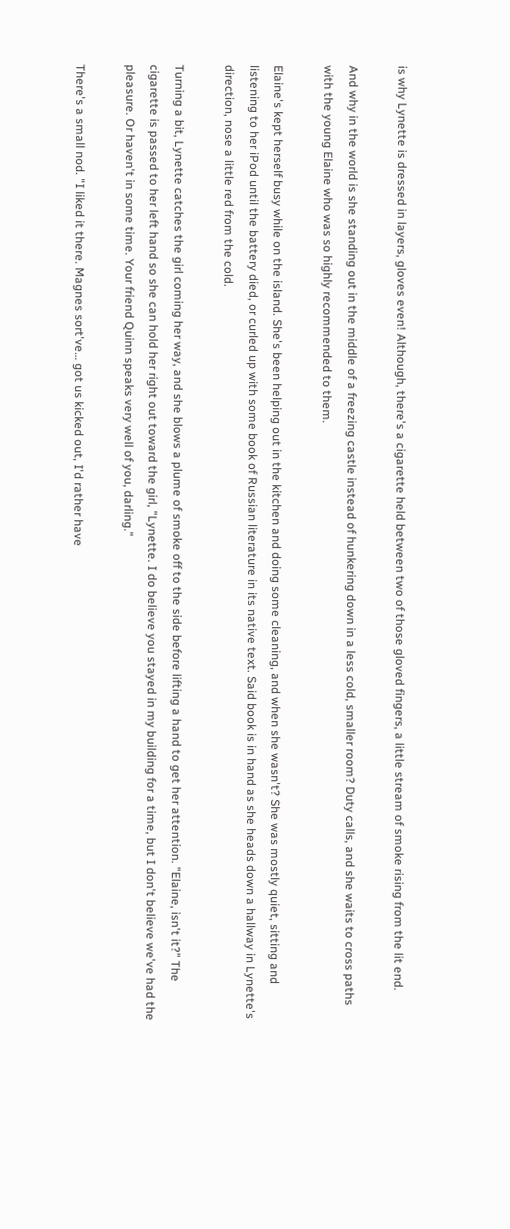is why Lynette is dressed in layers, gloves even! Although, there's a cigarette held between two of those gloved fingers, a little stream of smoke rising from the lit end.

And why in the world is she standing out in the middle of a freezing castle instead of hunkering down in a less cold, smaller room? Duty calls, and she waits to cross paths with the young Elaine who was so highly recommended to them.

Elaine's kept herself busy while on the island. She's been helping out in the kitchen and doing some cleaning, and when she wasn't? She was mostly quiet, sitting and listening to her iPod until the battery died, or curled up with some book of Russian literature in its native text. Said book is in hand as she heads down a hallway in Lynette's direction, nose a little red from the cold.

Turning a bit, Lynette catches the girl coming her way, and she blows a plume of smoke off to the side before lifting a hand to get her attention. "Elaine, isn't it?" The cigarette is passed to her left hand so she can hold her right out toward the girl, "Lynette. I do believe you stayed in my building for a time, but I don't believe we've had the pleasure. Or haven't in some time. Your friend Quinn speaks very well of you, darling."

There's a small nod. "I liked it there. Magnes sort've… got us kicked out, I'd rather have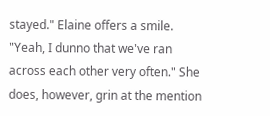stayed." Elaine offers a smile. "Yeah, I dunno that we've ran across each other very often." She does, however, grin at the mention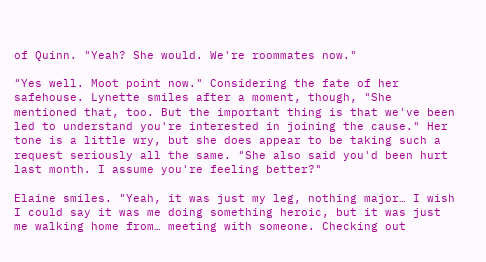of Quinn. "Yeah? She would. We're roommates now."

"Yes well. Moot point now." Considering the fate of her safehouse. Lynette smiles after a moment, though, "She mentioned that, too. But the important thing is that we've been led to understand you're interested in joining the cause." Her tone is a little wry, but she does appear to be taking such a request seriously all the same. "She also said you'd been hurt last month. I assume you're feeling better?"

Elaine smiles. "Yeah, it was just my leg, nothing major… I wish I could say it was me doing something heroic, but it was just me walking home from… meeting with someone. Checking out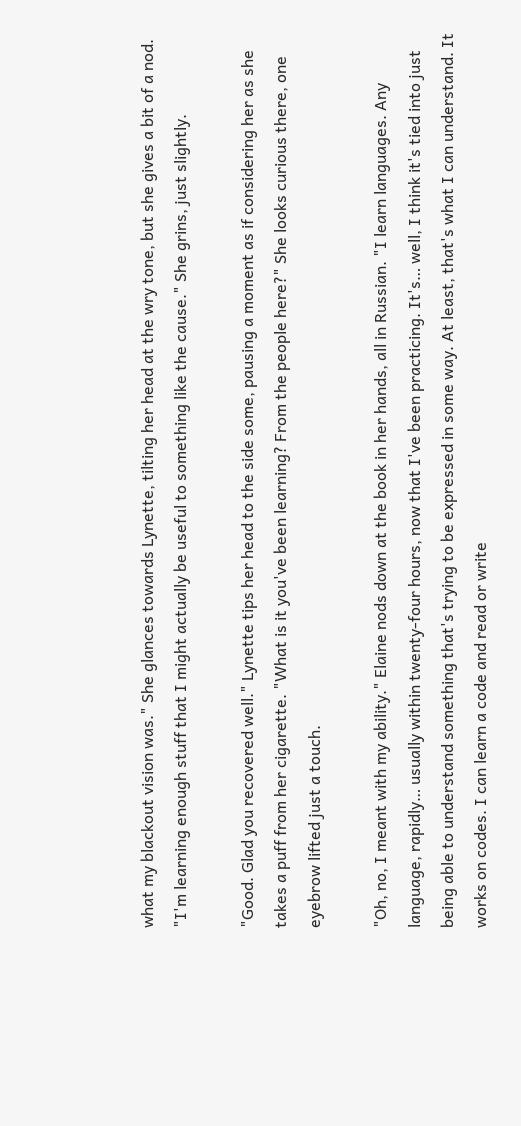what my blackout vision was." She glances towards Lynette, tilting her head at the wry tone, but she gives a bit of a nod. "I'm learning enough stuff that I might actually be useful to something like the cause." She grins, just slightly.

"Good. Glad you recovered well." Lynette tips her head to the side some, pausing a moment as if considering her as she takes a puff from her cigarette. "What is it you've been learning? From the people here?" She looks curious there, one eyebrow lifted just a touch.

"Oh, no, I meant with my ability." Elaine nods down at the book in her hands, all in Russian. "I learn languages. Any language, rapidly… usually within twenty-four hours, now that I've been practicing. It's… well, I think it's tied into just being able to understand something that's trying to be expressed in some way. At least, that's what I can understand. It works on codes. I can learn a code and read or write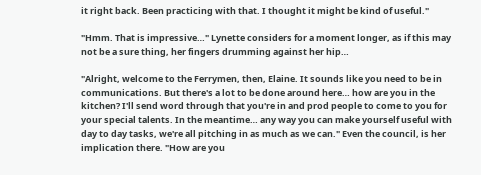it right back. Been practicing with that. I thought it might be kind of useful."

"Hmm. That is impressive…" Lynette considers for a moment longer, as if this may not be a sure thing, her fingers drumming against her hip…

"Alright, welcome to the Ferrymen, then, Elaine. It sounds like you need to be in communications. But there's a lot to be done around here… how are you in the kitchen? I'll send word through that you're in and prod people to come to you for your special talents. In the meantime… any way you can make yourself useful with day to day tasks, we're all pitching in as much as we can." Even the council, is her implication there. "How are you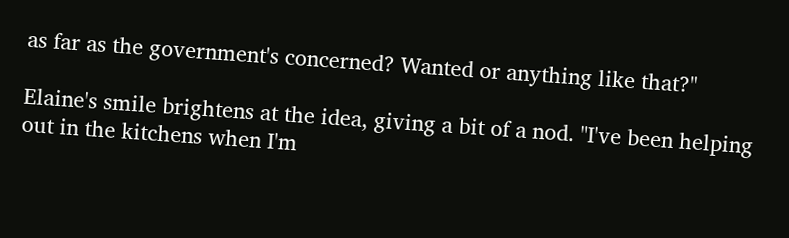as far as the government's concerned? Wanted or anything like that?"

Elaine's smile brightens at the idea, giving a bit of a nod. "I've been helping out in the kitchens when I'm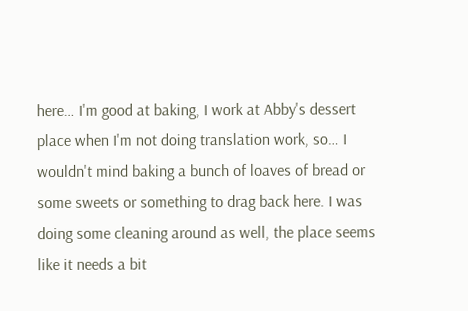here… I'm good at baking, I work at Abby's dessert place when I'm not doing translation work, so… I wouldn't mind baking a bunch of loaves of bread or some sweets or something to drag back here. I was doing some cleaning around as well, the place seems like it needs a bit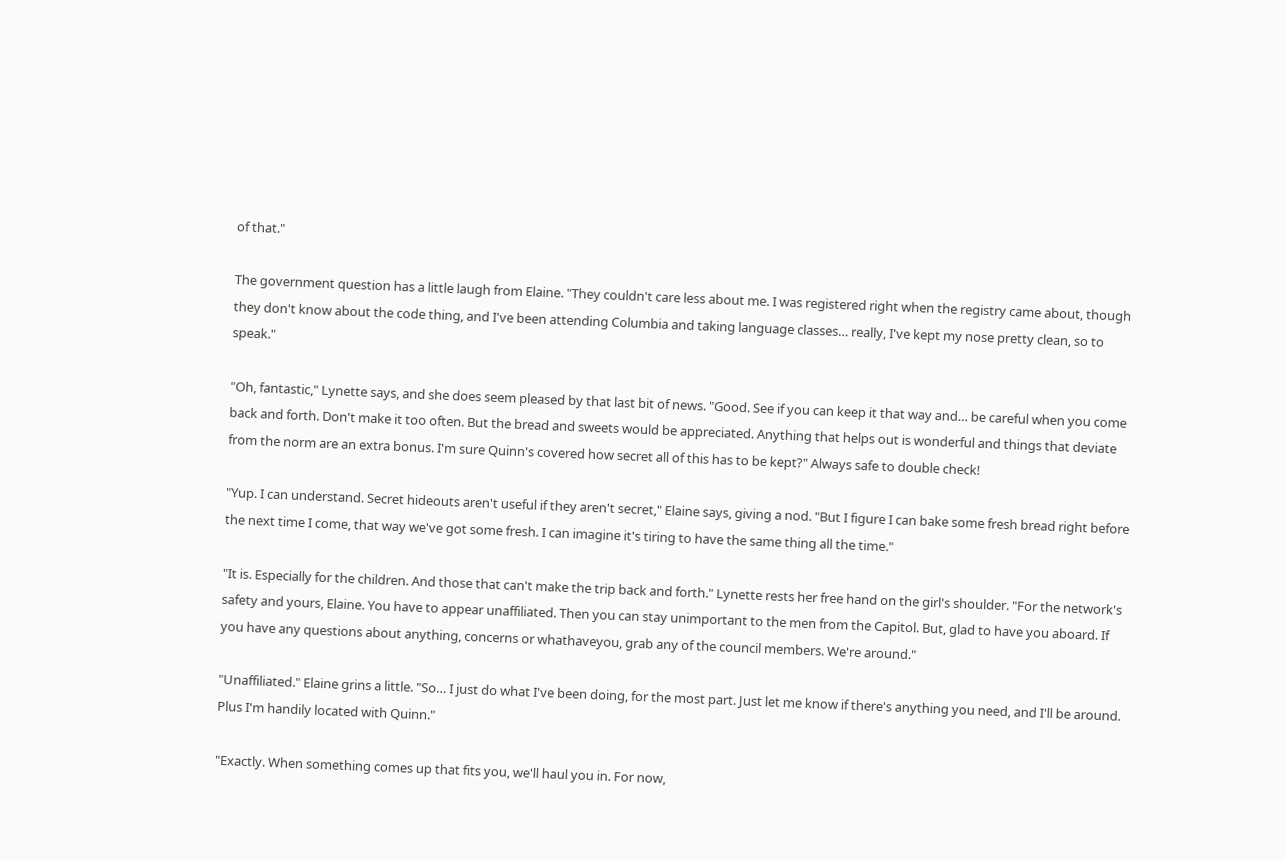of that."

The government question has a little laugh from Elaine. "They couldn't care less about me. I was registered right when the registry came about, though they don't know about the code thing, and I've been attending Columbia and taking language classes… really, I've kept my nose pretty clean, so to speak."

"Oh, fantastic," Lynette says, and she does seem pleased by that last bit of news. "Good. See if you can keep it that way and… be careful when you come back and forth. Don't make it too often. But the bread and sweets would be appreciated. Anything that helps out is wonderful and things that deviate from the norm are an extra bonus. I'm sure Quinn's covered how secret all of this has to be kept?" Always safe to double check!

"Yup. I can understand. Secret hideouts aren't useful if they aren't secret," Elaine says, giving a nod. "But I figure I can bake some fresh bread right before the next time I come, that way we've got some fresh. I can imagine it's tiring to have the same thing all the time."

"It is. Especially for the children. And those that can't make the trip back and forth." Lynette rests her free hand on the girl's shoulder. "For the network's safety and yours, Elaine. You have to appear unaffiliated. Then you can stay unimportant to the men from the Capitol. But, glad to have you aboard. If you have any questions about anything, concerns or whathaveyou, grab any of the council members. We're around."

"Unaffiliated." Elaine grins a little. "So… I just do what I've been doing, for the most part. Just let me know if there's anything you need, and I'll be around. Plus I'm handily located with Quinn."

"Exactly. When something comes up that fits you, we'll haul you in. For now,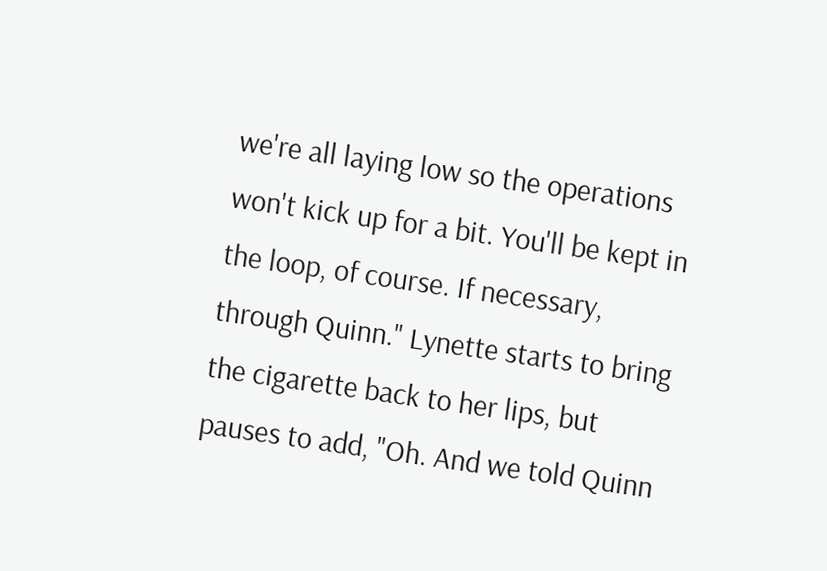we're all laying low so the operations won't kick up for a bit. You'll be kept in the loop, of course. If necessary, through Quinn." Lynette starts to bring the cigarette back to her lips, but pauses to add, "Oh. And we told Quinn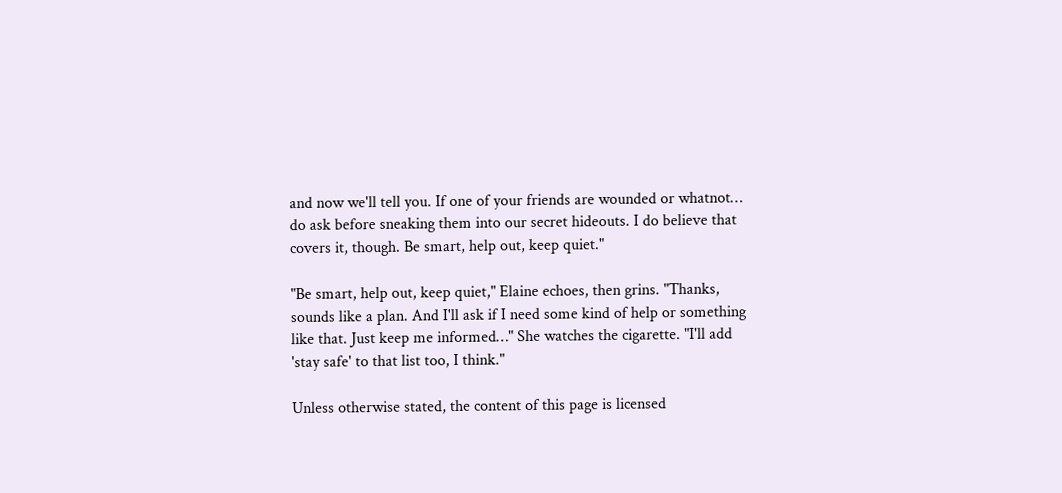and now we'll tell you. If one of your friends are wounded or whatnot… do ask before sneaking them into our secret hideouts. I do believe that covers it, though. Be smart, help out, keep quiet."

"Be smart, help out, keep quiet," Elaine echoes, then grins. "Thanks, sounds like a plan. And I'll ask if I need some kind of help or something like that. Just keep me informed…" She watches the cigarette. "I'll add 'stay safe' to that list too, I think."

Unless otherwise stated, the content of this page is licensed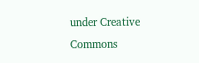under Creative Commons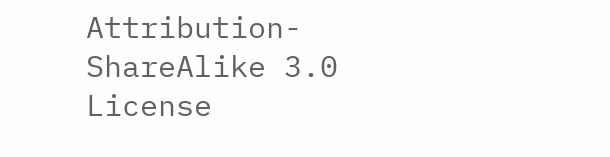Attribution-ShareAlike 3.0 License